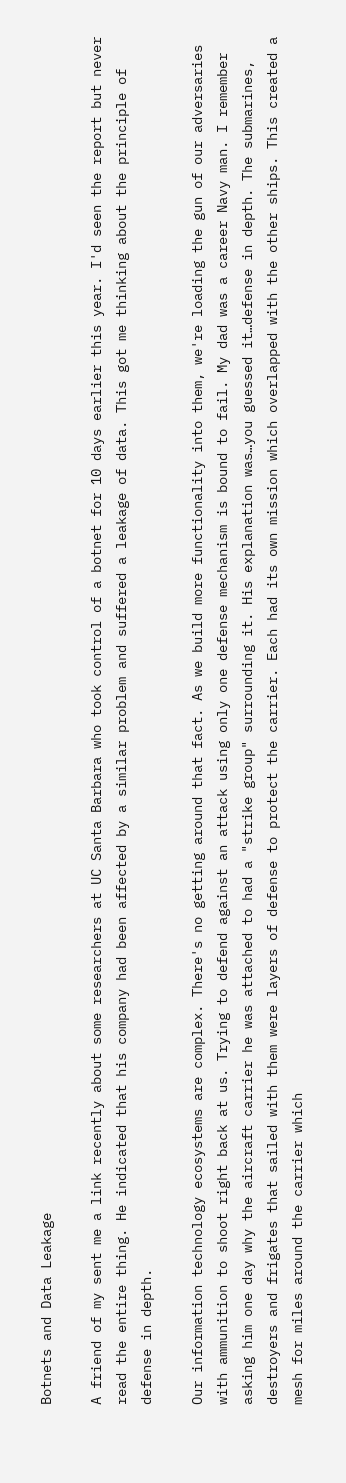Botnets and Data Leakage

A friend of my sent me a link recently about some researchers at UC Santa Barbara who took control of a botnet for 10 days earlier this year. I'd seen the report but never read the entire thing. He indicated that his company had been affected by a similar problem and suffered a leakage of data. This got me thinking about the principle of defense in depth.

Our information technology ecosystems are complex. There's no getting around that fact. As we build more functionality into them, we're loading the gun of our adversaries with ammunition to shoot right back at us. Trying to defend against an attack using only one defense mechanism is bound to fail. My dad was a career Navy man. I remember asking him one day why the aircraft carrier he was attached to had a "strike group" surrounding it. His explanation was…you guessed it…defense in depth. The submarines, destroyers and frigates that sailed with them were layers of defense to protect the carrier. Each had its own mission which overlapped with the other ships. This created a mesh for miles around the carrier which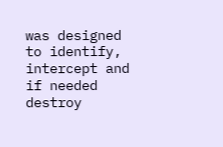was designed to identify, intercept and if needed destroy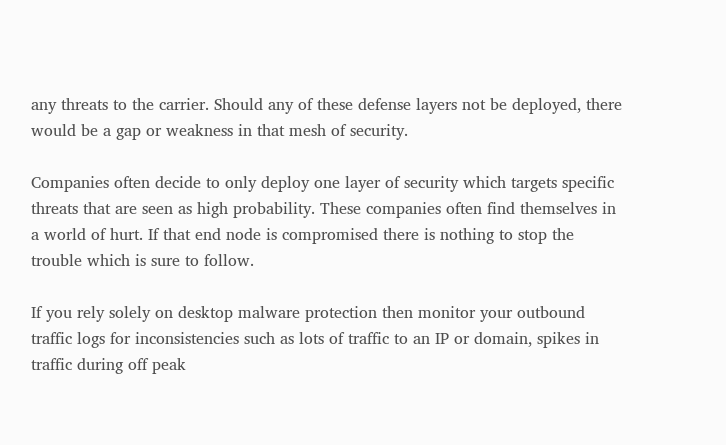any threats to the carrier. Should any of these defense layers not be deployed, there would be a gap or weakness in that mesh of security.

Companies often decide to only deploy one layer of security which targets specific threats that are seen as high probability. These companies often find themselves in a world of hurt. If that end node is compromised there is nothing to stop the trouble which is sure to follow.

If you rely solely on desktop malware protection then monitor your outbound traffic logs for inconsistencies such as lots of traffic to an IP or domain, spikes in traffic during off peak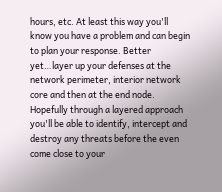hours, etc. At least this way you'll know you have a problem and can begin to plan your response. Better yet…layer up your defenses at the network perimeter, interior network core and then at the end node. Hopefully through a layered approach you'll be able to identify, intercept and destroy any threats before the even come close to your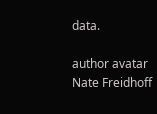data.

author avatar
Nate Freidhoff